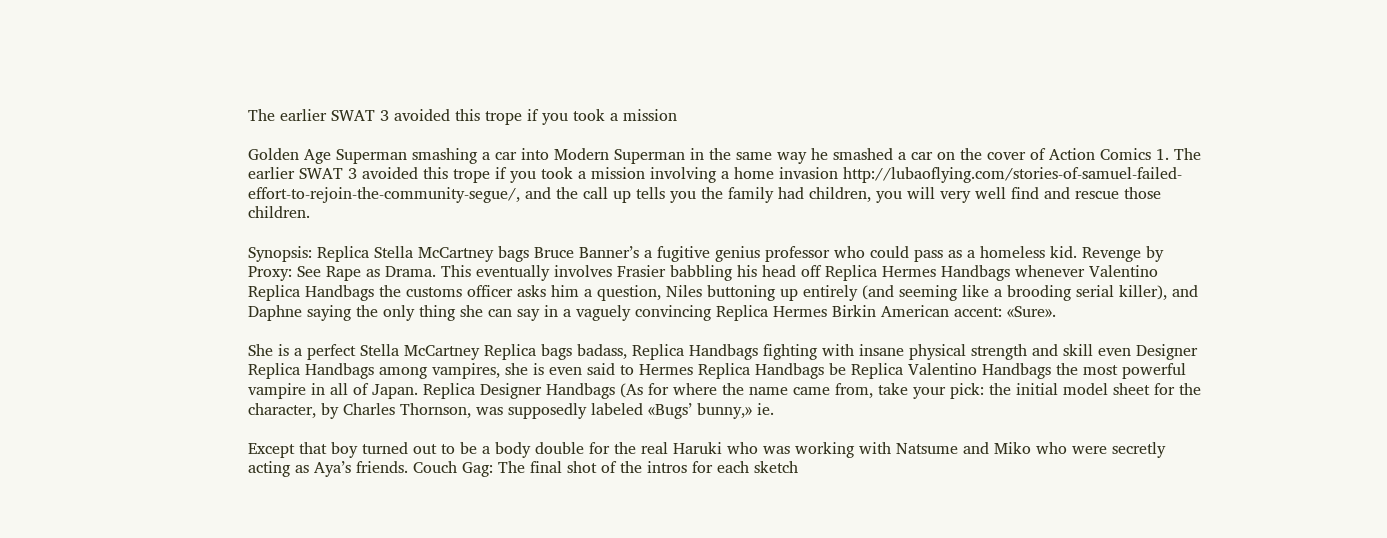The earlier SWAT 3 avoided this trope if you took a mission

Golden Age Superman smashing a car into Modern Superman in the same way he smashed a car on the cover of Action Comics 1. The earlier SWAT 3 avoided this trope if you took a mission involving a home invasion http://lubaoflying.com/stories-of-samuel-failed-effort-to-rejoin-the-community-segue/, and the call up tells you the family had children, you will very well find and rescue those children.

Synopsis: Replica Stella McCartney bags Bruce Banner’s a fugitive genius professor who could pass as a homeless kid. Revenge by Proxy: See Rape as Drama. This eventually involves Frasier babbling his head off Replica Hermes Handbags whenever Valentino Replica Handbags the customs officer asks him a question, Niles buttoning up entirely (and seeming like a brooding serial killer), and Daphne saying the only thing she can say in a vaguely convincing Replica Hermes Birkin American accent: «Sure».

She is a perfect Stella McCartney Replica bags badass, Replica Handbags fighting with insane physical strength and skill even Designer Replica Handbags among vampires, she is even said to Hermes Replica Handbags be Replica Valentino Handbags the most powerful vampire in all of Japan. Replica Designer Handbags (As for where the name came from, take your pick: the initial model sheet for the character, by Charles Thornson, was supposedly labeled «Bugs’ bunny,» ie.

Except that boy turned out to be a body double for the real Haruki who was working with Natsume and Miko who were secretly acting as Aya’s friends. Couch Gag: The final shot of the intros for each sketch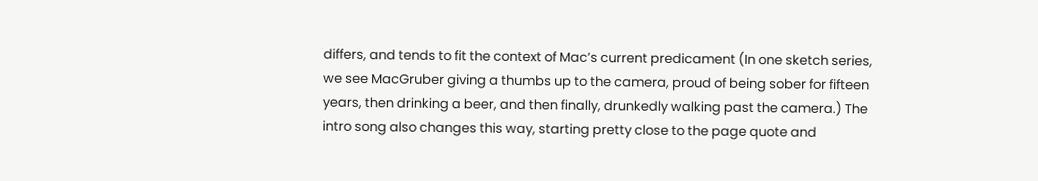differs, and tends to fit the context of Mac’s current predicament (In one sketch series, we see MacGruber giving a thumbs up to the camera, proud of being sober for fifteen years, then drinking a beer, and then finally, drunkedly walking past the camera.) The intro song also changes this way, starting pretty close to the page quote and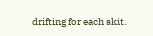drifting for each skit.